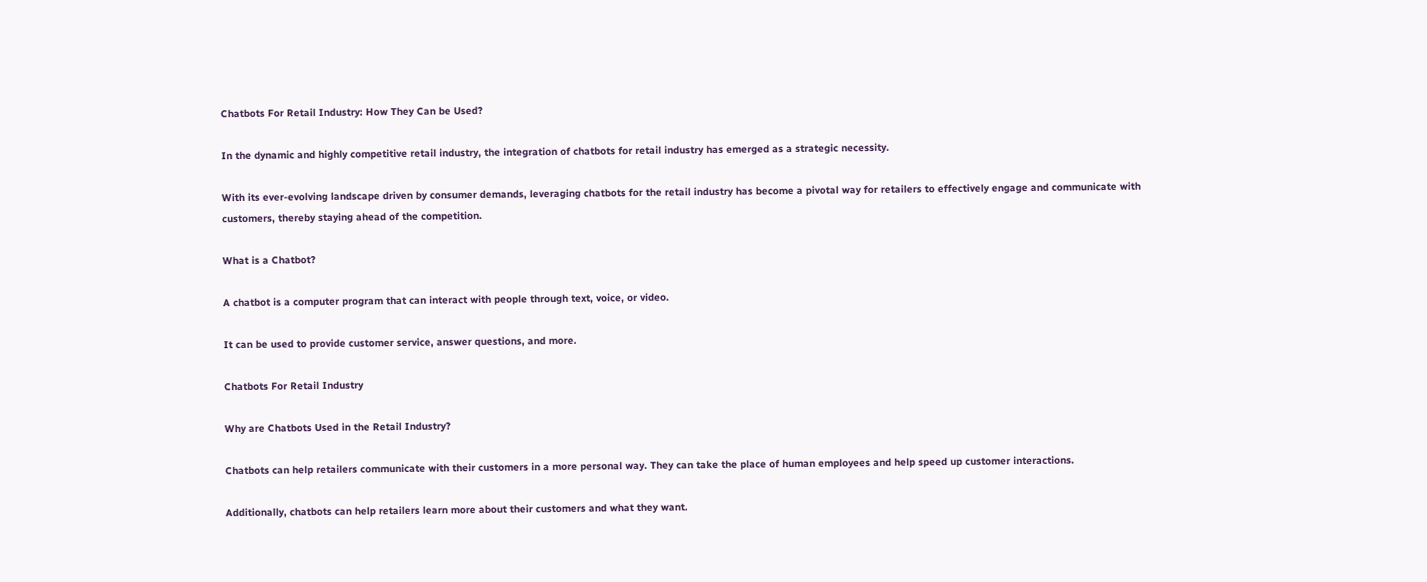Chatbots For Retail Industry: How They Can be Used?

In the dynamic and highly competitive retail industry, the integration of chatbots for retail industry has emerged as a strategic necessity.

With its ever-evolving landscape driven by consumer demands, leveraging chatbots for the retail industry has become a pivotal way for retailers to effectively engage and communicate with customers, thereby staying ahead of the competition.

What is a Chatbot?

A chatbot is a computer program that can interact with people through text, voice, or video.

It can be used to provide customer service, answer questions, and more.

Chatbots For Retail Industry

Why are Chatbots Used in the Retail Industry?

Chatbots can help retailers communicate with their customers in a more personal way. They can take the place of human employees and help speed up customer interactions.

Additionally, chatbots can help retailers learn more about their customers and what they want.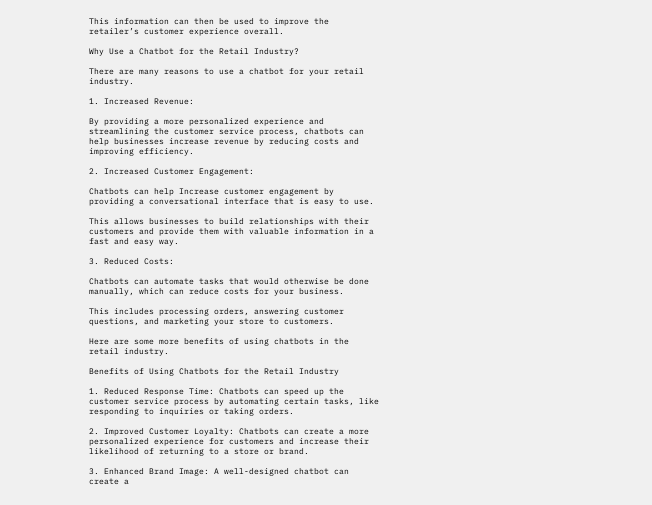This information can then be used to improve the retailer’s customer experience overall.

Why Use a Chatbot for the Retail Industry?

There are many reasons to use a chatbot for your retail industry.

1. Increased Revenue:

By providing a more personalized experience and streamlining the customer service process, chatbots can help businesses increase revenue by reducing costs and improving efficiency.

2. Increased Customer Engagement:

Chatbots can help Increase customer engagement by providing a conversational interface that is easy to use.

This allows businesses to build relationships with their customers and provide them with valuable information in a fast and easy way.

3. Reduced Costs:

Chatbots can automate tasks that would otherwise be done manually, which can reduce costs for your business.

This includes processing orders, answering customer questions, and marketing your store to customers.

Here are some more benefits of using chatbots in the retail industry.

Benefits of Using Chatbots for the Retail Industry

1. Reduced Response Time: Chatbots can speed up the customer service process by automating certain tasks, like responding to inquiries or taking orders.

2. Improved Customer Loyalty: Chatbots can create a more personalized experience for customers and increase their likelihood of returning to a store or brand.

3. Enhanced Brand Image: A well-designed chatbot can create a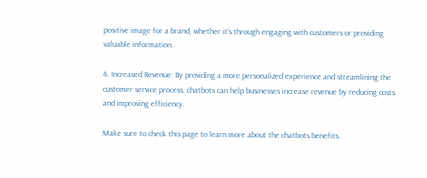positive image for a brand, whether it’s through engaging with customers or providing valuable information.

4. Increased Revenue: By providing a more personalized experience and streamlining the customer service process, chatbots can help businesses increase revenue by reducing costs and improving efficiency.

Make sure to check this page to learn more about the chatbots benefits.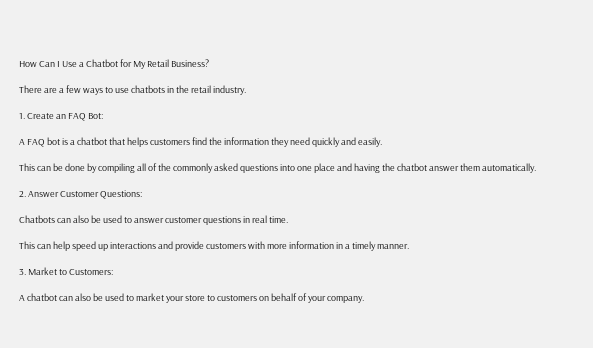How Can I Use a Chatbot for My Retail Business?

There are a few ways to use chatbots in the retail industry.

1. Create an FAQ Bot:

A FAQ bot is a chatbot that helps customers find the information they need quickly and easily.

This can be done by compiling all of the commonly asked questions into one place and having the chatbot answer them automatically.

2. Answer Customer Questions:

Chatbots can also be used to answer customer questions in real time.

This can help speed up interactions and provide customers with more information in a timely manner.

3. Market to Customers:

A chatbot can also be used to market your store to customers on behalf of your company.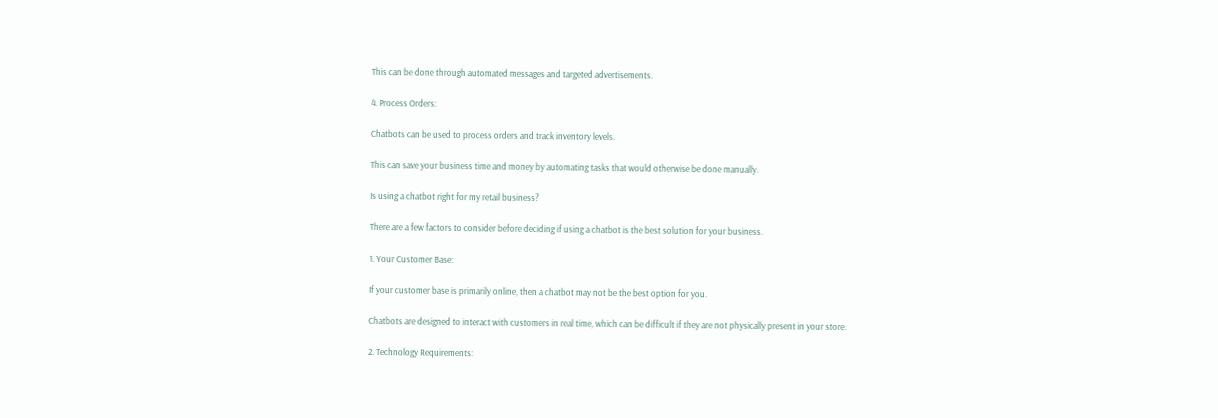This can be done through automated messages and targeted advertisements.

4. Process Orders:

Chatbots can be used to process orders and track inventory levels.

This can save your business time and money by automating tasks that would otherwise be done manually.

Is using a chatbot right for my retail business?

There are a few factors to consider before deciding if using a chatbot is the best solution for your business.

1. Your Customer Base:

If your customer base is primarily online, then a chatbot may not be the best option for you.

Chatbots are designed to interact with customers in real time, which can be difficult if they are not physically present in your store.

2. Technology Requirements: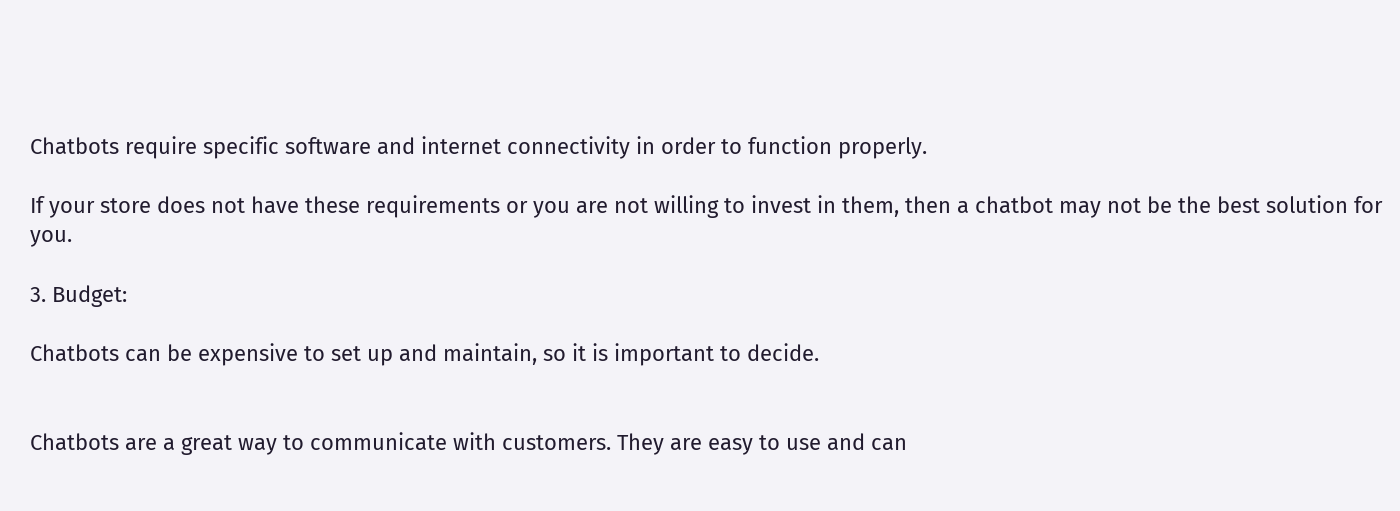Chatbots require specific software and internet connectivity in order to function properly.

If your store does not have these requirements or you are not willing to invest in them, then a chatbot may not be the best solution for you.

3. Budget:

Chatbots can be expensive to set up and maintain, so it is important to decide.


Chatbots are a great way to communicate with customers. They are easy to use and can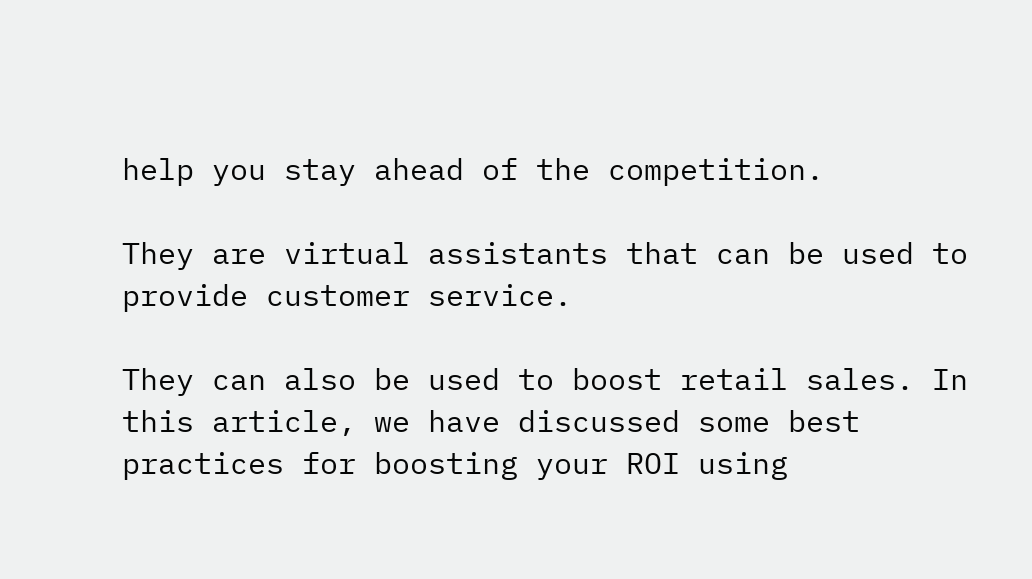help you stay ahead of the competition.

They are virtual assistants that can be used to provide customer service.

They can also be used to boost retail sales. In this article, we have discussed some best practices for boosting your ROI using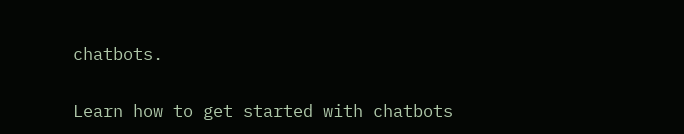chatbots.

Learn how to get started with chatbots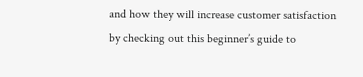and how they will increase customer satisfaction by checking out this beginner’s guide to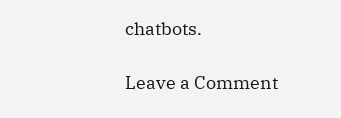chatbots.

Leave a Comment